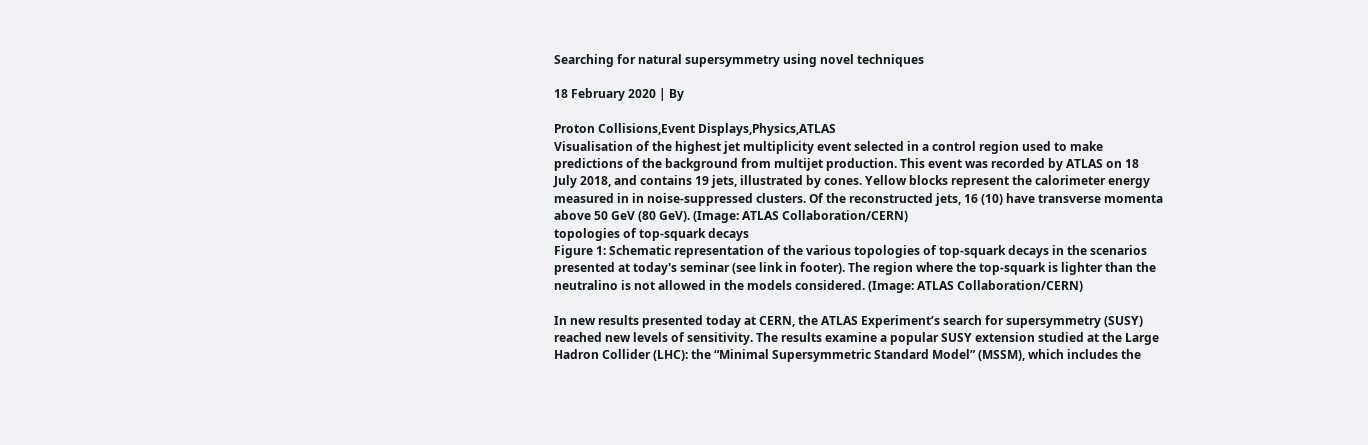Searching for natural supersymmetry using novel techniques

18 February 2020 | By

Proton Collisions,Event Displays,Physics,ATLAS
Visualisation of the highest jet multiplicity event selected in a control region used to make predictions of the background from multijet production. This event was recorded by ATLAS on 18 July 2018, and contains 19 jets, illustrated by cones. Yellow blocks represent the calorimeter energy measured in in noise-suppressed clusters. Of the reconstructed jets, 16 (10) have transverse momenta above 50 GeV (80 GeV). (Image: ATLAS Collaboration/CERN)
topologies of top-squark decays
Figure 1: Schematic representation of the various topologies of top-squark decays in the scenarios presented at today's seminar (see link in footer). The region where the top-squark is lighter than the neutralino is not allowed in the models considered. (Image: ATLAS Collaboration/CERN)

In new results presented today at CERN, the ATLAS Experiment’s search for supersymmetry (SUSY) reached new levels of sensitivity. The results examine a popular SUSY extension studied at the Large Hadron Collider (LHC): the “Minimal Supersymmetric Standard Model” (MSSM), which includes the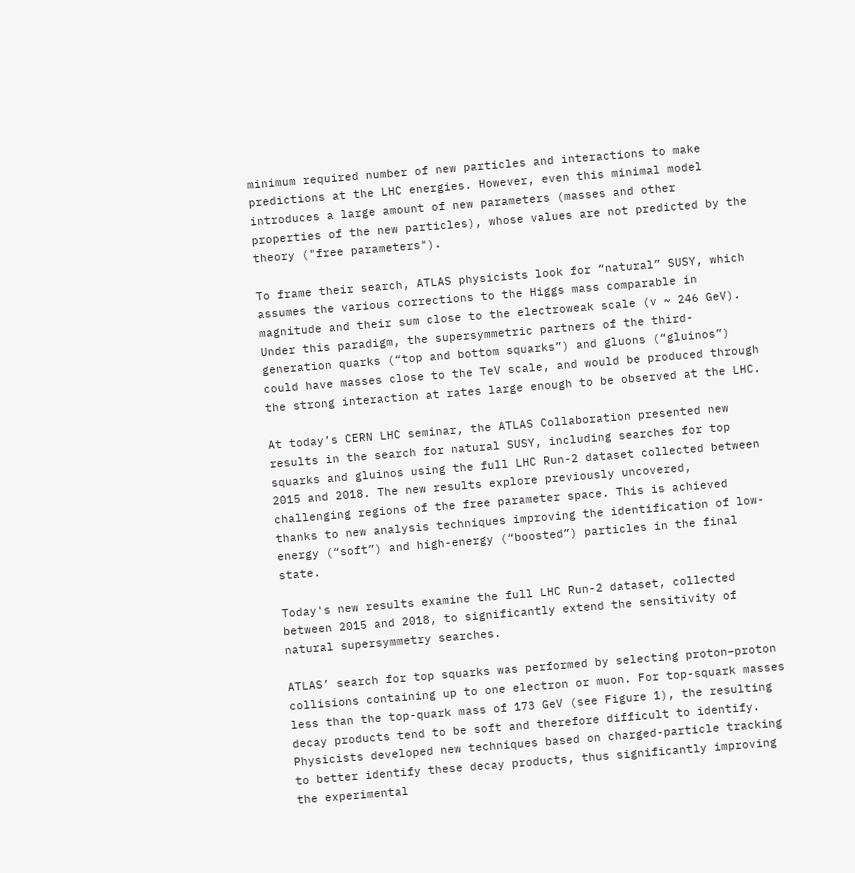minimum required number of new particles and interactions to make predictions at the LHC energies. However, even this minimal model introduces a large amount of new parameters (masses and other properties of the new particles), whose values are not predicted by the theory ("free parameters").

To frame their search, ATLAS physicists look for “natural” SUSY, which assumes the various corrections to the Higgs mass comparable in magnitude and their sum close to the electroweak scale (v ~ 246 GeV). Under this paradigm, the supersymmetric partners of the third-generation quarks (“top and bottom squarks”) and gluons (“gluinos”) could have masses close to the TeV scale, and would be produced through the strong interaction at rates large enough to be observed at the LHC.

At today’s CERN LHC seminar, the ATLAS Collaboration presented new results in the search for natural SUSY, including searches for top squarks and gluinos using the full LHC Run-2 dataset collected between 2015 and 2018. The new results explore previously uncovered, challenging regions of the free parameter space. This is achieved thanks to new analysis techniques improving the identification of low-energy (“soft”) and high-energy (“boosted”) particles in the final state.

Today's new results examine the full LHC Run-2 dataset, collected between 2015 and 2018, to significantly extend the sensitivity of natural supersymmetry searches.

ATLAS’ search for top squarks was performed by selecting proton–proton collisions containing up to one electron or muon. For top-squark masses less than the top-quark mass of 173 GeV (see Figure 1), the resulting decay products tend to be soft and therefore difficult to identify. Physicists developed new techniques based on charged-particle tracking to better identify these decay products, thus significantly improving the experimental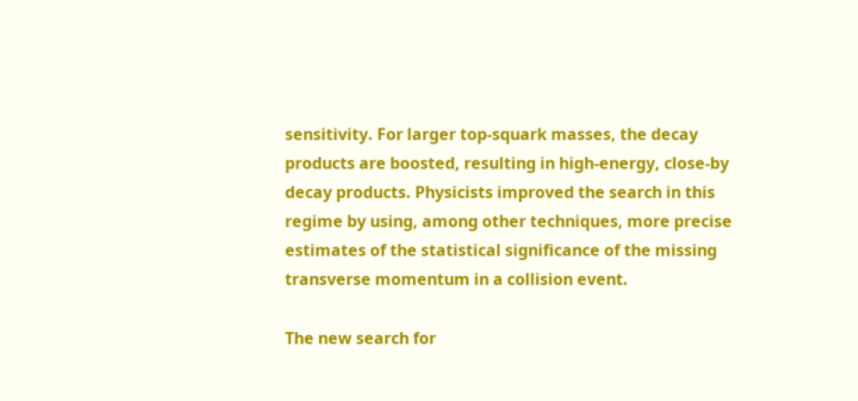sensitivity. For larger top-squark masses, the decay products are boosted, resulting in high-energy, close-by decay products. Physicists improved the search in this regime by using, among other techniques, more precise estimates of the statistical significance of the missing transverse momentum in a collision event.

The new search for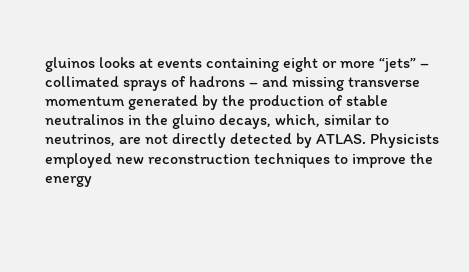gluinos looks at events containing eight or more “jets” – collimated sprays of hadrons – and missing transverse momentum generated by the production of stable neutralinos in the gluino decays, which, similar to neutrinos, are not directly detected by ATLAS. Physicists employed new reconstruction techniques to improve the energy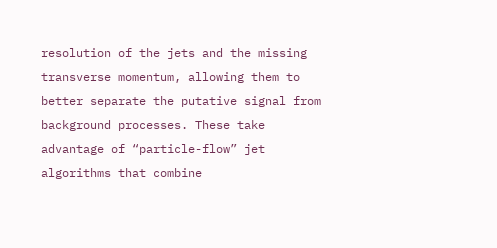resolution of the jets and the missing transverse momentum, allowing them to better separate the putative signal from background processes. These take advantage of “particle-flow” jet algorithms that combine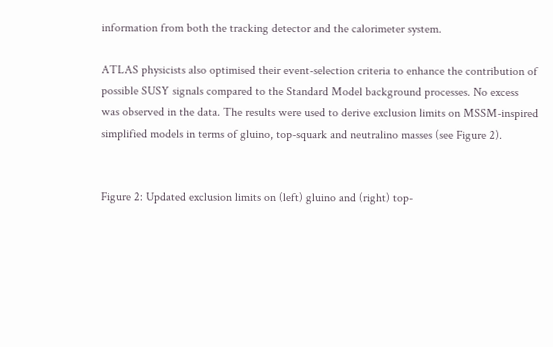information from both the tracking detector and the calorimeter system.

ATLAS physicists also optimised their event-selection criteria to enhance the contribution of possible SUSY signals compared to the Standard Model background processes. No excess was observed in the data. The results were used to derive exclusion limits on MSSM-inspired simplified models in terms of gluino, top-squark and neutralino masses (see Figure 2).


Figure 2: Updated exclusion limits on (left) gluino and (right) top-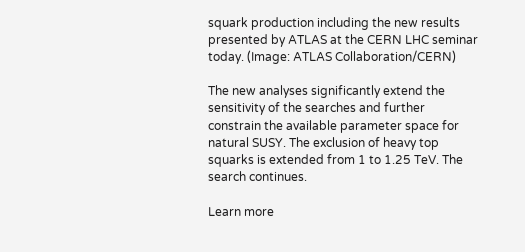squark production including the new results presented by ATLAS at the CERN LHC seminar today. (Image: ATLAS Collaboration/CERN)

The new analyses significantly extend the sensitivity of the searches and further constrain the available parameter space for natural SUSY. The exclusion of heavy top squarks is extended from 1 to 1.25 TeV. The search continues.

Learn more